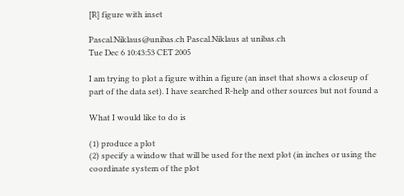[R] figure with inset

Pascal.Niklaus@unibas.ch Pascal.Niklaus at unibas.ch
Tue Dec 6 10:43:53 CET 2005

I am trying to plot a figure within a figure (an inset that shows a closeup of
part of the data set). I have searched R-help and other sources but not found a

What I would like to do is

(1) produce a plot
(2) specify a window that will be used for the next plot (in inches or using the
coordinate system of the plot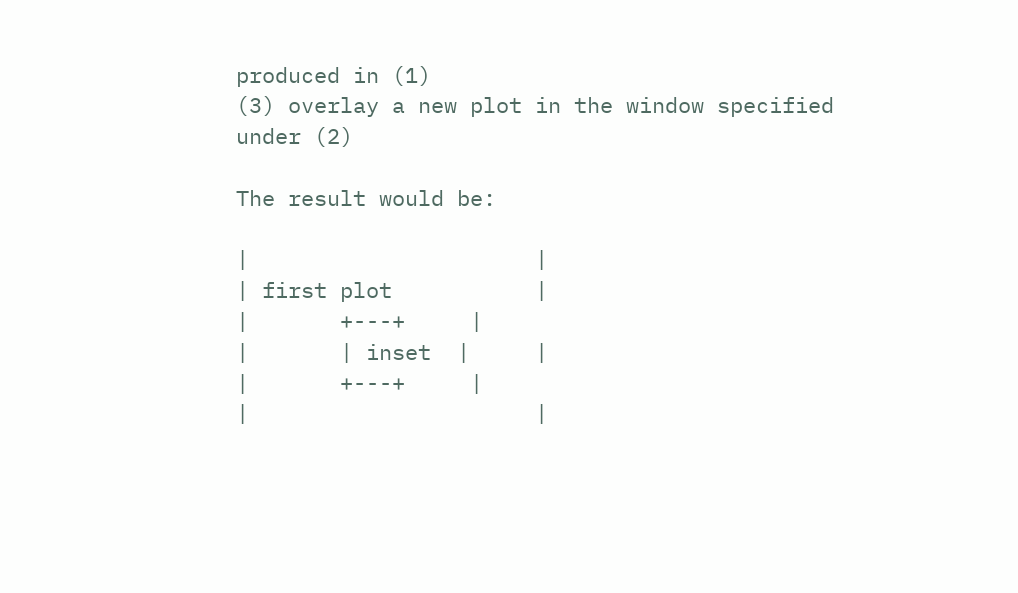produced in (1)
(3) overlay a new plot in the window specified under (2)

The result would be:

|                      |
| first plot           |
|       +---+     |
|       | inset  |     |
|       +---+     |
|                      |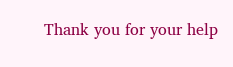Thank you for your help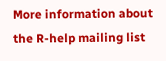More information about the R-help mailing list